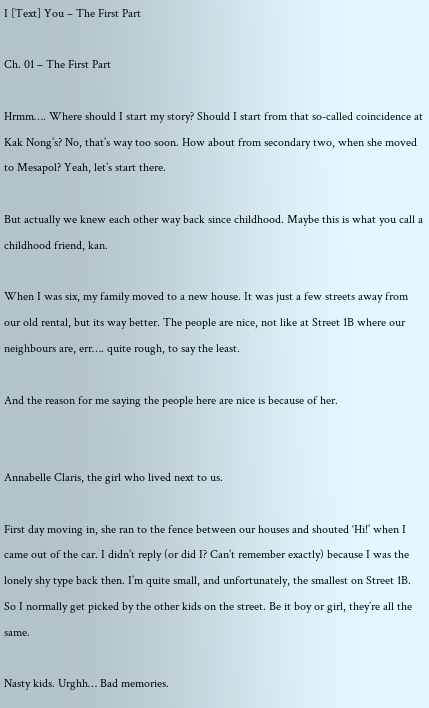I [Text] You – The First Part

Ch. 01 – The First Part

Hrmm…. Where should I start my story? Should I start from that so-called coincidence at Kak Nong’s? No, that’s way too soon. How about from secondary two, when she moved to Mesapol? Yeah, let’s start there.

But actually we knew each other way back since childhood. Maybe this is what you call a childhood friend, kan.

When I was six, my family moved to a new house. It was just a few streets away from our old rental, but its way better. The people are nice, not like at Street 1B where our neighbours are, err…. quite rough, to say the least.

And the reason for me saying the people here are nice is because of her.


Annabelle Claris, the girl who lived next to us.

First day moving in, she ran to the fence between our houses and shouted ‘Hi!’ when I came out of the car. I didn’t reply (or did I? Can’t remember exactly) because I was the lonely shy type back then. I’m quite small, and unfortunately, the smallest on Street 1B. So I normally get picked by the other kids on the street. Be it boy or girl, they’re all the same.

Nasty kids. Urghh… Bad memories.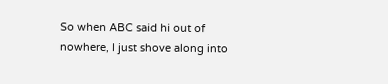So when ABC said hi out of nowhere, I just shove along into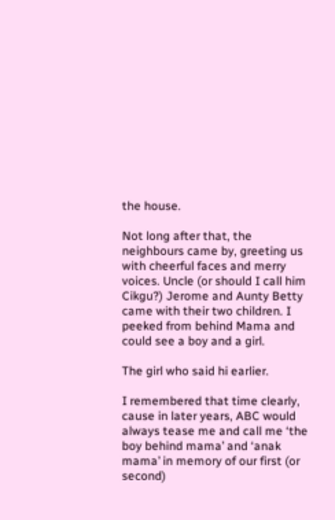the house.

Not long after that, the neighbours came by, greeting us with cheerful faces and merry voices. Uncle (or should I call him Cikgu?) Jerome and Aunty Betty came with their two children. I peeked from behind Mama and could see a boy and a girl.

The girl who said hi earlier.

I remembered that time clearly, cause in later years, ABC would always tease me and call me ‘the boy behind mama’ and ‘anak mama’ in memory of our first (or second)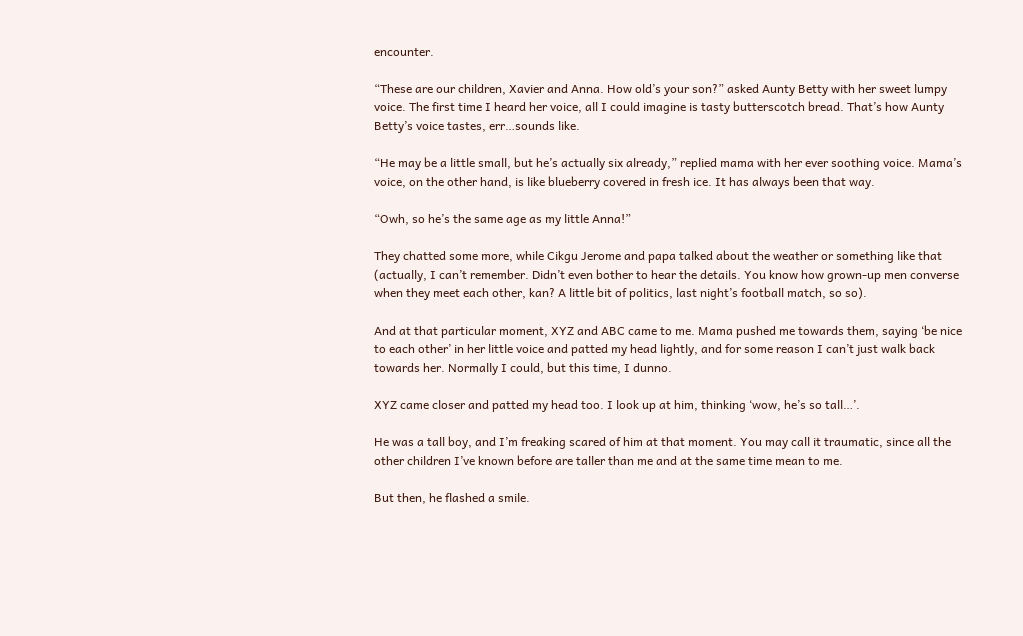encounter.

“These are our children, Xavier and Anna. How old’s your son?” asked Aunty Betty with her sweet lumpy voice. The first time I heard her voice, all I could imagine is tasty butterscotch bread. That’s how Aunty Betty’s voice tastes, err…sounds like.

“He may be a little small, but he’s actually six already,” replied mama with her ever soothing voice. Mama’s voice, on the other hand, is like blueberry covered in fresh ice. It has always been that way.

“Owh, so he’s the same age as my little Anna!”

They chatted some more, while Cikgu Jerome and papa talked about the weather or something like that (actually, I can’t remember. Didn’t even bother to hear the details. You know how grown-up men converse when they meet each other, kan? A little bit of politics, last night’s football match, so so).

And at that particular moment, XYZ and ABC came to me. Mama pushed me towards them, saying ‘be nice to each other’ in her little voice and patted my head lightly, and for some reason I can’t just walk back towards her. Normally I could, but this time, I dunno.

XYZ came closer and patted my head too. I look up at him, thinking ‘wow, he’s so tall…’.

He was a tall boy, and I’m freaking scared of him at that moment. You may call it traumatic, since all the other children I’ve known before are taller than me and at the same time mean to me.

But then, he flashed a smile.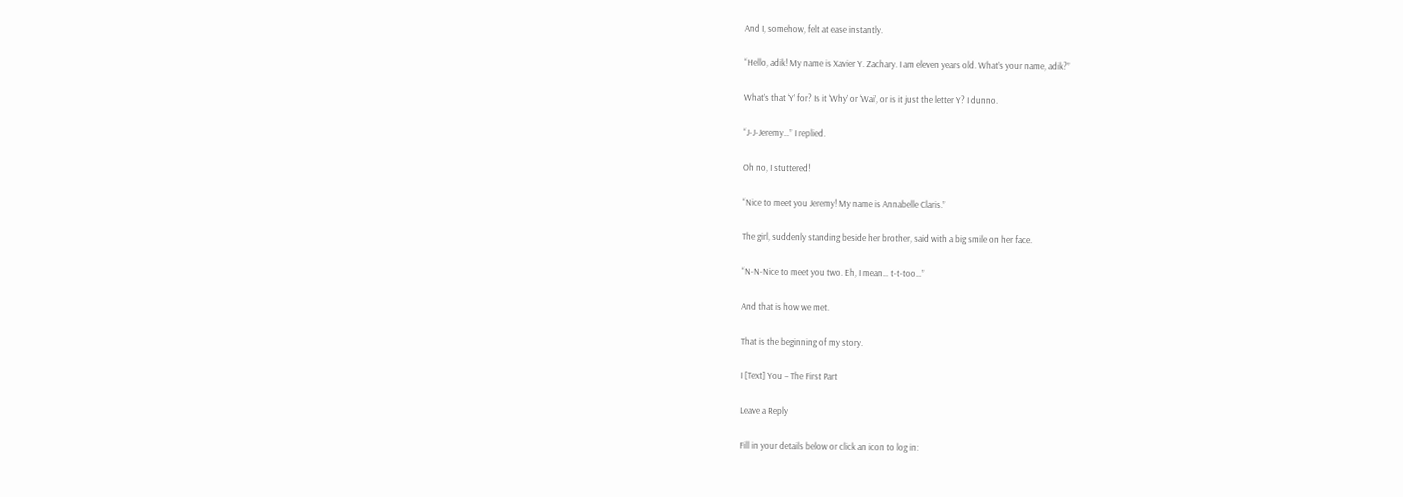And I, somehow, felt at ease instantly.

“Hello, adik! My name is Xavier Y. Zachary. I am eleven years old. What’s your name, adik?”

What’s that ‘Y’ for? Is it ‘Why’ or ‘Wai’, or is it just the letter Y? I dunno.

“J-J-Jeremy…” I replied.

Oh no, I stuttered!

“Nice to meet you Jeremy! My name is Annabelle Claris.”

The girl, suddenly standing beside her brother, said with a big smile on her face.

“N-N-Nice to meet you two. Eh, I mean… t-t-too…”

And that is how we met.

That is the beginning of my story.

I [Text] You – The First Part

Leave a Reply

Fill in your details below or click an icon to log in: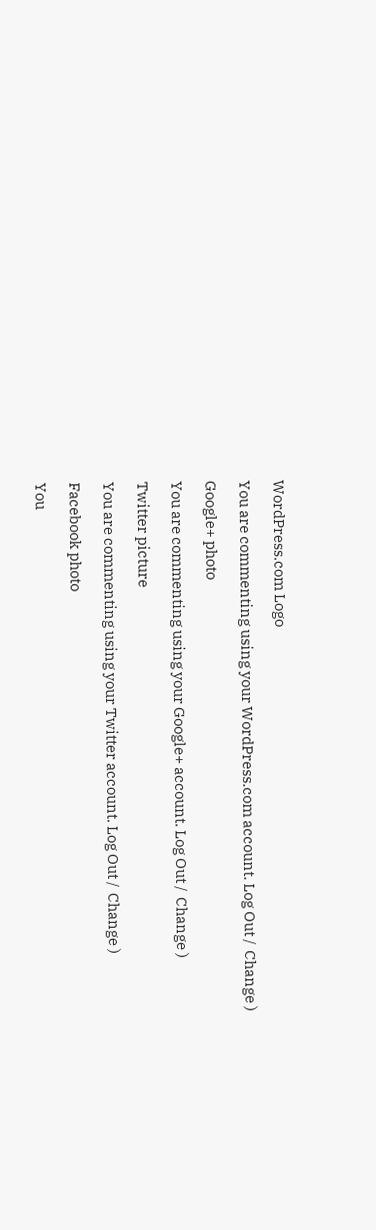WordPress.com Logo

You are commenting using your WordPress.com account. Log Out /  Change )

Google+ photo

You are commenting using your Google+ account. Log Out /  Change )

Twitter picture

You are commenting using your Twitter account. Log Out /  Change )

Facebook photo

You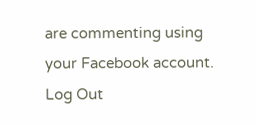are commenting using your Facebook account. Log Out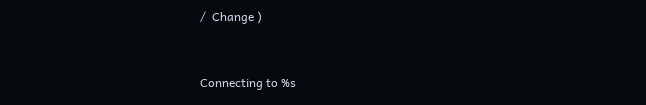/  Change )


Connecting to %s